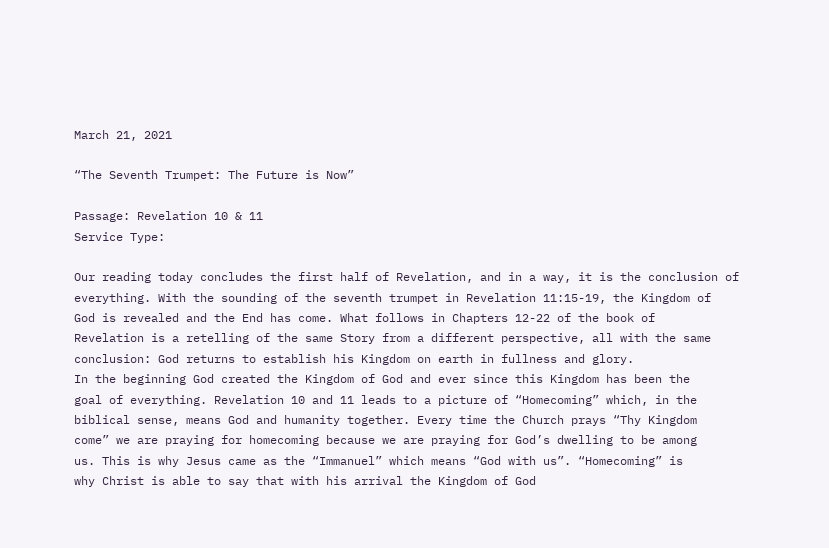March 21, 2021

“The Seventh Trumpet: The Future is Now”

Passage: Revelation 10 & 11
Service Type:

Our reading today concludes the first half of Revelation, and in a way, it is the conclusion of
everything. With the sounding of the seventh trumpet in Revelation 11:15-19, the Kingdom of
God is revealed and the End has come. What follows in Chapters 12-22 of the book of
Revelation is a retelling of the same Story from a different perspective, all with the same
conclusion: God returns to establish his Kingdom on earth in fullness and glory.
In the beginning God created the Kingdom of God and ever since this Kingdom has been the
goal of everything. Revelation 10 and 11 leads to a picture of “Homecoming” which, in the
biblical sense, means God and humanity together. Every time the Church prays “Thy Kingdom
come” we are praying for homecoming because we are praying for God’s dwelling to be among
us. This is why Jesus came as the “Immanuel” which means “God with us”. “Homecoming” is
why Christ is able to say that with his arrival the Kingdom of God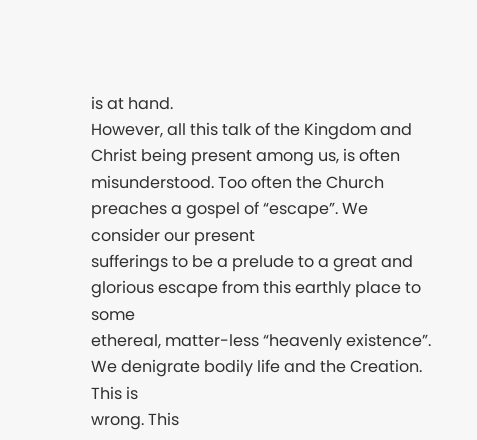is at hand.
However, all this talk of the Kingdom and Christ being present among us, is often
misunderstood. Too often the Church preaches a gospel of “escape”. We consider our present
sufferings to be a prelude to a great and glorious escape from this earthly place to some
ethereal, matter-less “heavenly existence”. We denigrate bodily life and the Creation. This is
wrong. This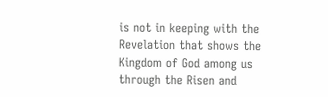is not in keeping with the Revelation that shows the Kingdom of God among us
through the Risen and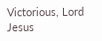Victorious, Lord Jesus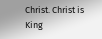Christ. Christ is King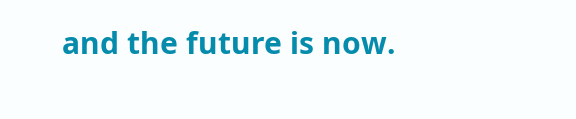and the future is now.